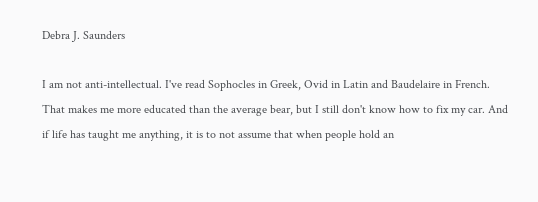Debra J. Saunders

I am not anti-intellectual. I've read Sophocles in Greek, Ovid in Latin and Baudelaire in French. That makes me more educated than the average bear, but I still don't know how to fix my car. And if life has taught me anything, it is to not assume that when people hold an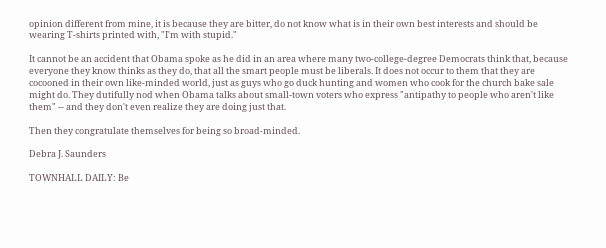opinion different from mine, it is because they are bitter, do not know what is in their own best interests and should be wearing T-shirts printed with, "I'm with stupid."

It cannot be an accident that Obama spoke as he did in an area where many two-college-degree Democrats think that, because everyone they know thinks as they do, that all the smart people must be liberals. It does not occur to them that they are cocooned in their own like-minded world, just as guys who go duck hunting and women who cook for the church bake sale might do. They dutifully nod when Obama talks about small-town voters who express "antipathy to people who aren't like them" -- and they don't even realize they are doing just that.

Then they congratulate themselves for being so broad-minded.

Debra J. Saunders

TOWNHALL DAILY: Be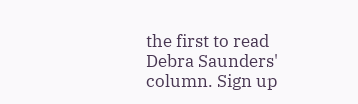the first to read Debra Saunders' column. Sign up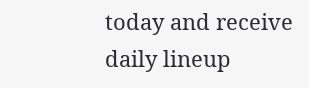today and receive daily lineup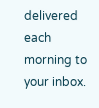delivered each morning to your inbox.